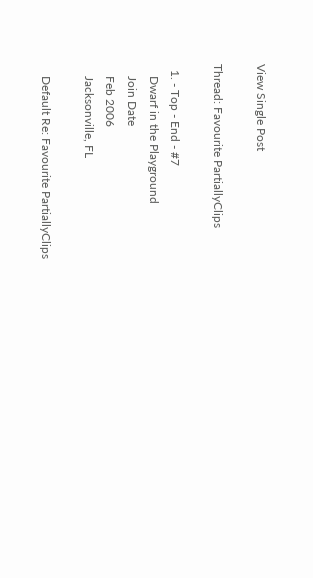View Single Post

Thread: Favourite PartiallyClips

  1. - Top - End - #7
    Dwarf in the Playground
    Join Date
    Feb 2006
    Jacksonville, FL

    Default Re: Favourite PartiallyClips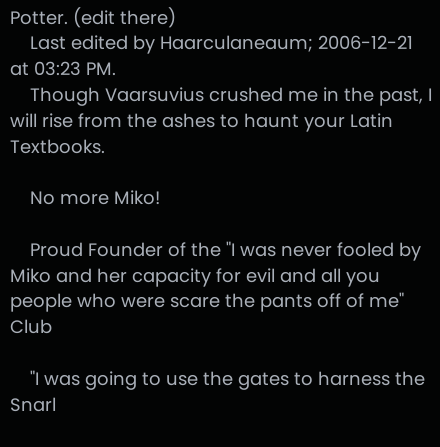Potter. (edit there)
    Last edited by Haarculaneaum; 2006-12-21 at 03:23 PM.
    Though Vaarsuvius crushed me in the past, I will rise from the ashes to haunt your Latin Textbooks.

    No more Miko!

    Proud Founder of the "I was never fooled by Miko and her capacity for evil and all you people who were scare the pants off of me" Club

    "I was going to use the gates to harness the Snarl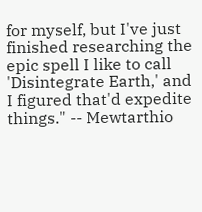for myself, but I've just finished researching the epic spell I like to call 'Disintegrate Earth,' and I figured that'd expedite things." -- Mewtarthio